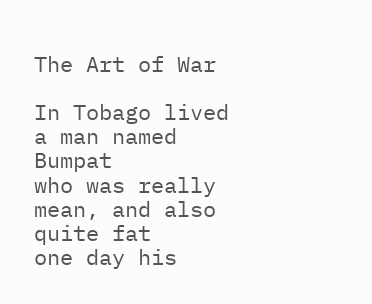The Art of War

In Tobago lived a man named Bumpat
who was really mean, and also quite fat
one day his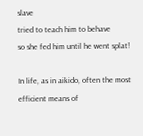slave
tried to teach him to behave
so she fed him until he went splat!

In life, as in aikido, often the most efficient means of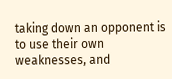taking down an opponent is to use their own weaknesses, and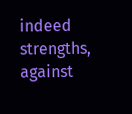indeed strengths, against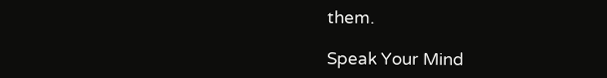them.

Speak Your Mind